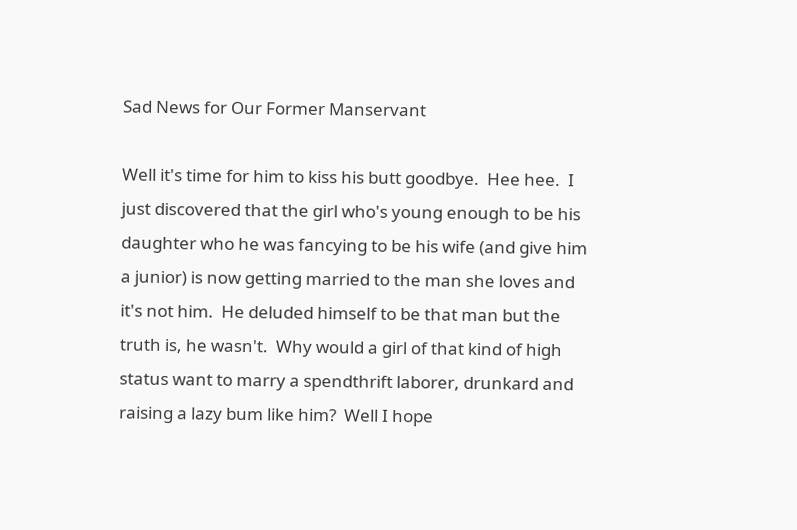Sad News for Our Former Manservant

Well it's time for him to kiss his butt goodbye.  Hee hee.  I just discovered that the girl who's young enough to be his daughter who he was fancying to be his wife (and give him a junior) is now getting married to the man she loves and it's not him.  He deluded himself to be that man but the truth is, he wasn't.  Why would a girl of that kind of high status want to marry a spendthrift laborer, drunkard and raising a lazy bum like him?  Well I hope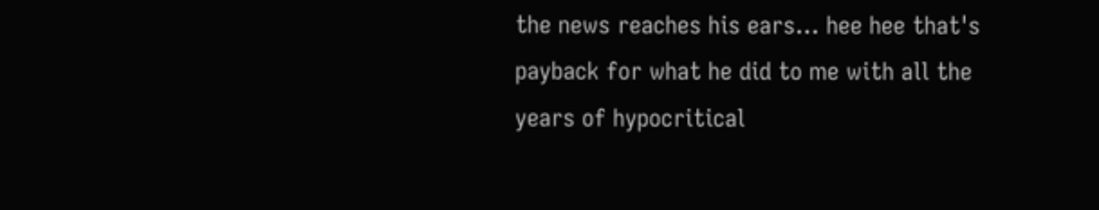the news reaches his ears... hee hee that's payback for what he did to me with all the years of hypocritical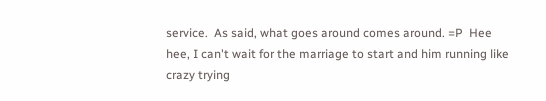service.  As said, what goes around comes around. =P  Hee hee, I can't wait for the marriage to start and him running like crazy trying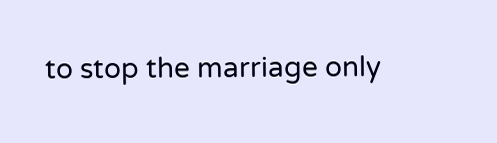to stop the marriage only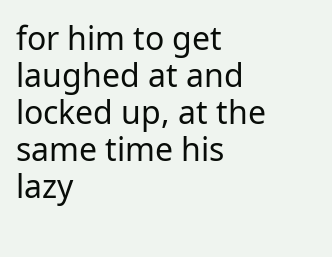for him to get laughed at and locked up, at the same time his lazy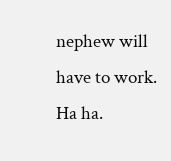nephew will have to work.  Ha ha.